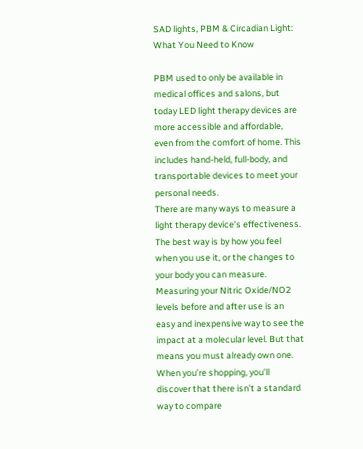SAD lights, PBM & Circadian Light: What You Need to Know

PBM used to only be available in medical offices and salons, but today LED light therapy devices are more accessible and affordable, even from the comfort of home. This includes hand-held, full-body, and transportable devices to meet your personal needs.
There are many ways to measure a light therapy device’s effectiveness. The best way is by how you feel when you use it, or the changes to your body you can measure. Measuring your Nitric Oxide/NO2 levels before and after use is an easy and inexpensive way to see the impact at a molecular level. But that means you must already own one. When you’re shopping, you’ll discover that there isn’t a standard way to compare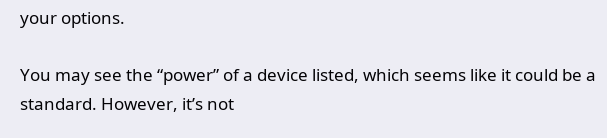your options.

You may see the “power” of a device listed, which seems like it could be a standard. However, it’s not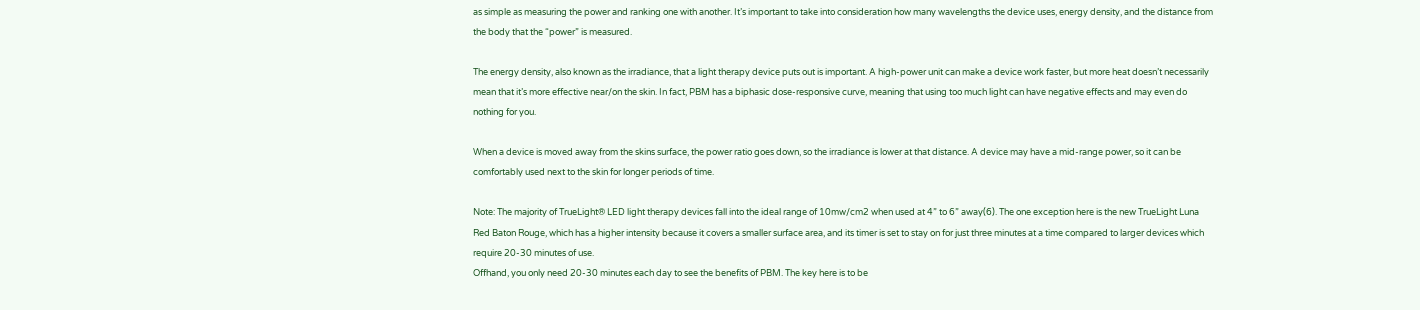as simple as measuring the power and ranking one with another. It’s important to take into consideration how many wavelengths the device uses, energy density, and the distance from the body that the “power” is measured.

The energy density, also known as the irradiance, that a light therapy device puts out is important. A high-power unit can make a device work faster, but more heat doesn’t necessarily mean that it’s more effective near/on the skin. In fact, PBM has a biphasic dose-responsive curve, meaning that using too much light can have negative effects and may even do nothing for you.

When a device is moved away from the skins surface, the power ratio goes down, so the irradiance is lower at that distance. A device may have a mid-range power, so it can be comfortably used next to the skin for longer periods of time.

Note: The majority of TrueLight® LED light therapy devices fall into the ideal range of 10mw/cm2 when used at 4” to 6” away(6). The one exception here is the new TrueLight Luna Red Baton Rouge, which has a higher intensity because it covers a smaller surface area, and its timer is set to stay on for just three minutes at a time compared to larger devices which require 20-30 minutes of use.
Offhand, you only need 20-30 minutes each day to see the benefits of PBM. The key here is to be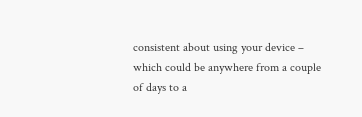consistent about using your device – which could be anywhere from a couple of days to a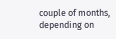couple of months, depending on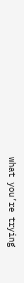what you’re trying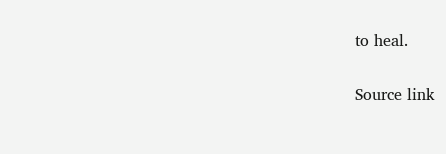to heal.

Source link